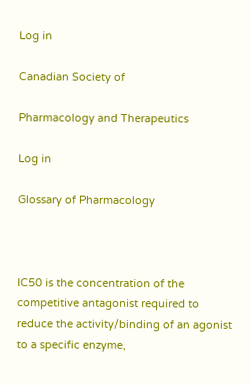Log in

Canadian Society of

Pharmacology and Therapeutics

Log in

Glossary of Pharmacology



IC50 is the concentration of the competitive antagonist required to reduce the activity/binding of an agonist to a specific enzyme,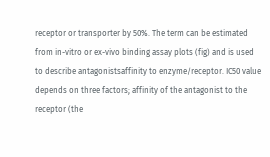receptor or transporter by 50%. The term can be estimated from in-vitro or ex-vivo binding assay plots (fig) and is used to describe antagonistsaffinity to enzyme/receptor. IC50 value depends on three factors; affinity of the antagonist to the receptor (the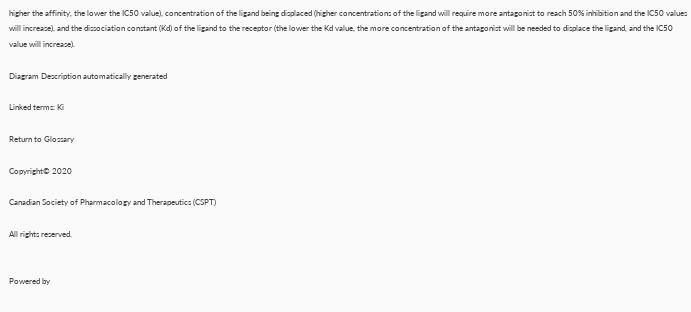higher the affinity, the lower the IC50 value), concentration of the ligand being displaced (higher concentrations of the ligand will require more antagonist to reach 50% inhibition and the IC50 values will increase), and the dissociation constant (Kd) of the ligand to the receptor (the lower the Kd value, the more concentration of the antagonist will be needed to displace the ligand, and the IC50 value will increase).

Diagram Description automatically generated

Linked terms: Ki

Return to Glossary

Copyright© 2020

Canadian Society of Pharmacology and Therapeutics (CSPT)

All rights reserved.


Powered by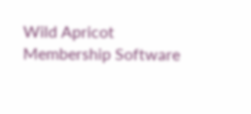Wild Apricot Membership Software